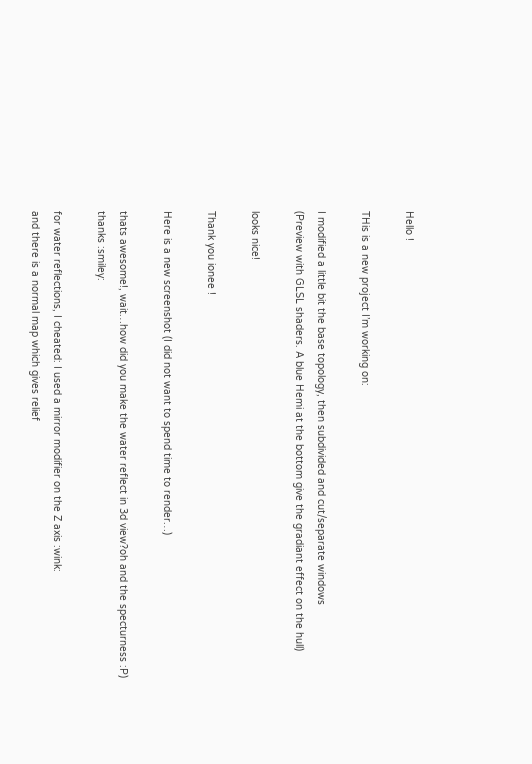Hello !

THis is a new project I’m working on:

I modified a little bit the base topology, then subdivided and cut/separate windows
(Preview with GLSL shaders. A blue Hemi at the bottom give the gradiant effect on the hull)

looks nice!

Thank you ionee !

Here is a new screenshot (I did not want to spend time to render…)

thats awesome!, wait…how did you make the water reflect in 3d view?oh and the specturness :P)
thanks :smiley:

for water reflections, I cheated: I used a mirror modifier on the Z axis :wink:
and there is a normal map which gives relief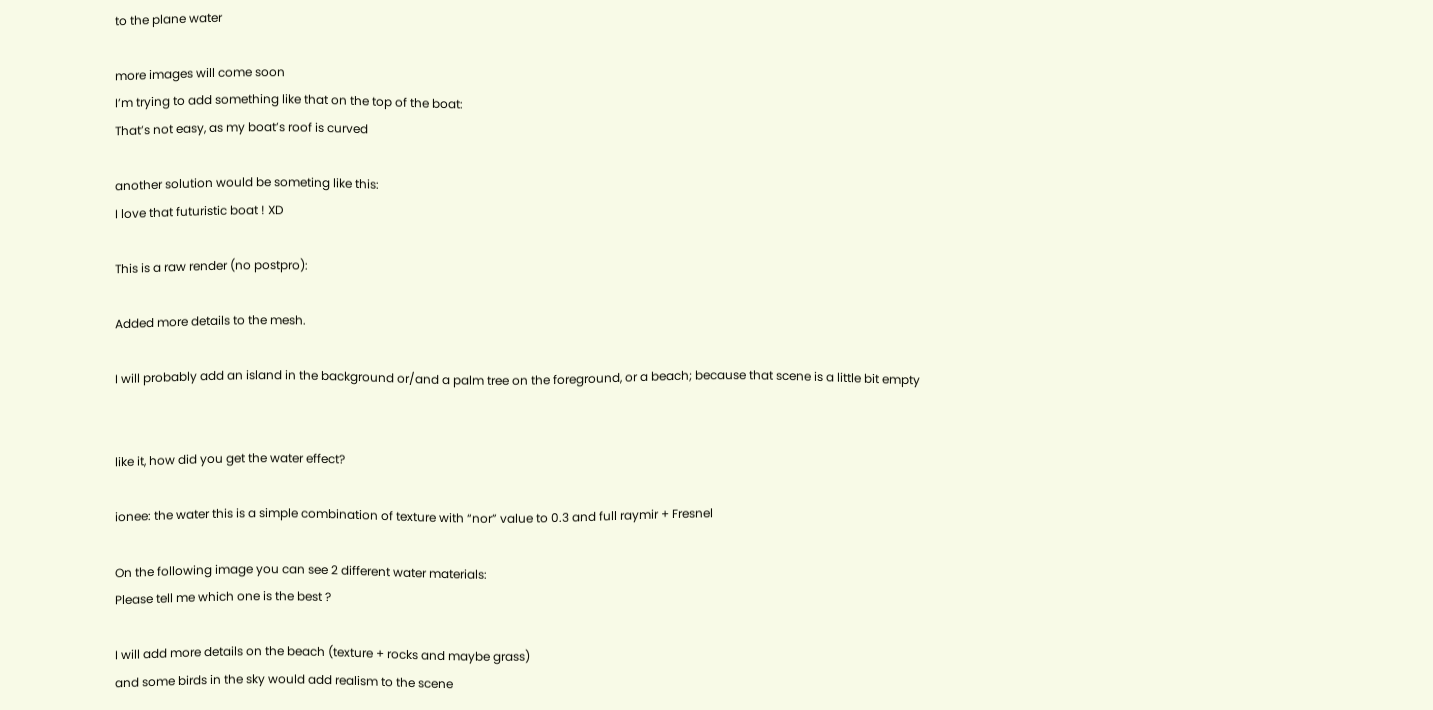to the plane water

more images will come soon
I’m trying to add something like that on the top of the boat:
That’s not easy, as my boat’s roof is curved

another solution would be someting like this:
I love that futuristic boat ! XD

This is a raw render (no postpro):

Added more details to the mesh.

I will probably add an island in the background or/and a palm tree on the foreground, or a beach; because that scene is a little bit empty


like it, how did you get the water effect?

ionee: the water this is a simple combination of texture with “nor” value to 0.3 and full raymir + Fresnel

On the following image you can see 2 different water materials:
Please tell me which one is the best ?

I will add more details on the beach (texture + rocks and maybe grass)
and some birds in the sky would add realism to the scene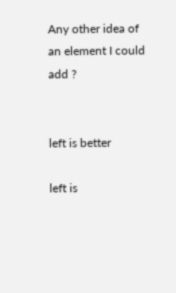Any other idea of an element I could add ?


left is better

left is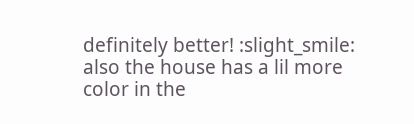definitely better! :slight_smile:
also the house has a lil more color in the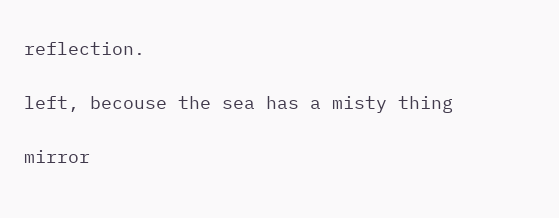reflection.

left, becouse the sea has a misty thing

mirror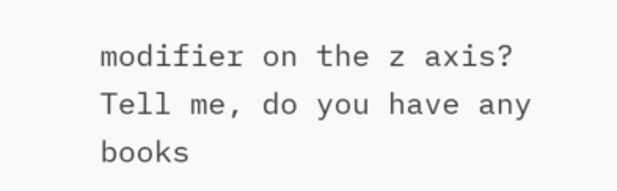modifier on the z axis? Tell me, do you have any books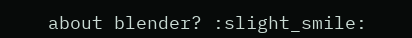about blender? :slight_smile: